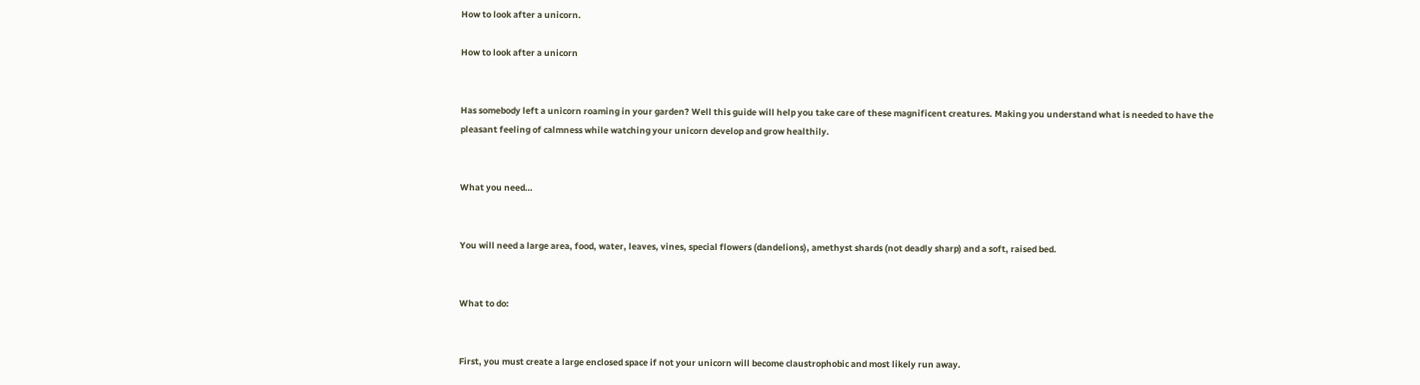How to look after a unicorn.

How to look after a unicorn


Has somebody left a unicorn roaming in your garden? Well this guide will help you take care of these magnificent creatures. Making you understand what is needed to have the pleasant feeling of calmness while watching your unicorn develop and grow healthily.


What you need…


You will need a large area, food, water, leaves, vines, special flowers (dandelions), amethyst shards (not deadly sharp) and a soft, raised bed.


What to do:


First, you must create a large enclosed space if not your unicorn will become claustrophobic and most likely run away.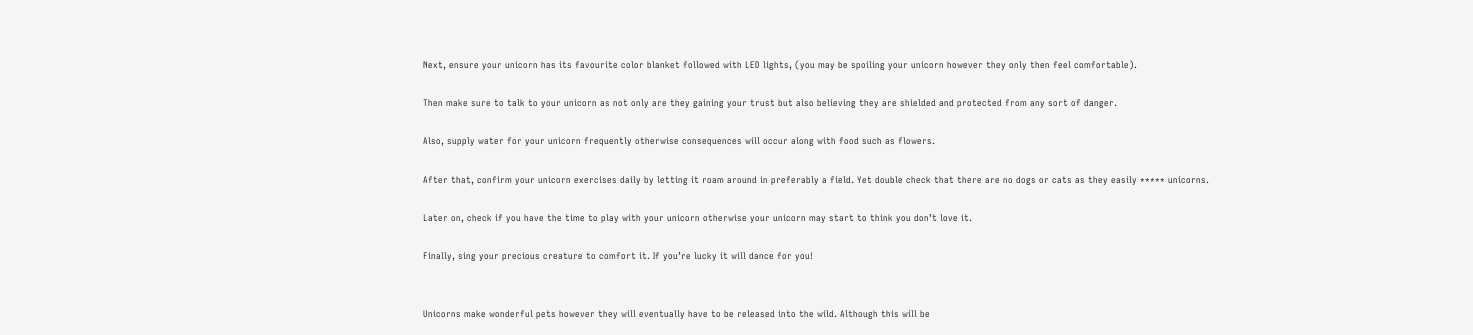Next, ensure your unicorn has its favourite color blanket followed with LED lights, (you may be spoiling your unicorn however they only then feel comfortable).

Then make sure to talk to your unicorn as not only are they gaining your trust but also believing they are shielded and protected from any sort of danger.

Also, supply water for your unicorn frequently otherwise consequences will occur along with food such as flowers.

After that, confirm your unicorn exercises daily by letting it roam around in preferably a field. Yet double check that there are no dogs or cats as they easily ***** unicorns.

Later on, check if you have the time to play with your unicorn otherwise your unicorn may start to think you don’t love it.

Finally, sing your precious creature to comfort it. If you’re lucky it will dance for you!


Unicorns make wonderful pets however they will eventually have to be released into the wild. Although this will be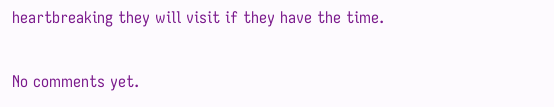heartbreaking they will visit if they have the time.

No comments yet.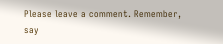Please leave a comment. Remember, say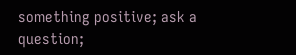something positive; ask a question;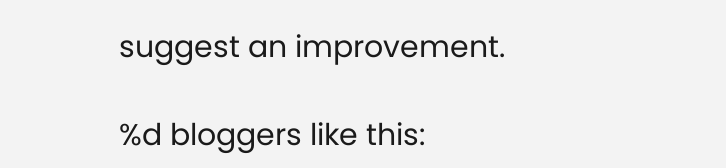suggest an improvement.

%d bloggers like this: